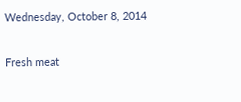Wednesday, October 8, 2014

Fresh meat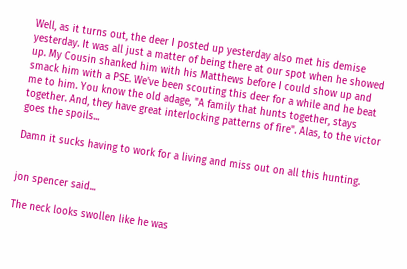Well, as it turns out, the deer I posted up yesterday also met his demise yesterday. It was all just a matter of being there at our spot when he showed up. My Cousin shanked him with his Matthews before I could show up and smack him with a PSE. We've been scouting this deer for a while and he beat me to him. You know the old adage, "A family that hunts together, stays together. And, they have great interlocking patterns of fire". Alas, to the victor goes the spoils...

Damn it sucks having to work for a living and miss out on all this hunting.


jon spencer said...

The neck looks swollen like he was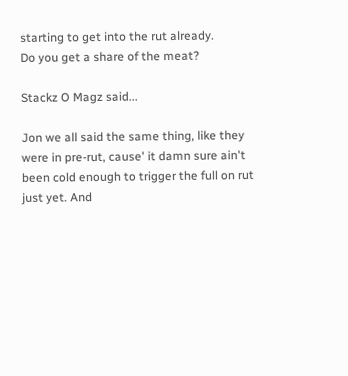starting to get into the rut already.
Do you get a share of the meat?

Stackz O Magz said...

Jon we all said the same thing, like they were in pre-rut, cause' it damn sure ain't been cold enough to trigger the full on rut just yet. And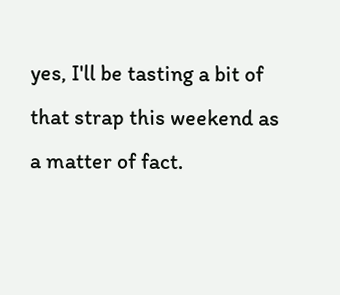yes, I'll be tasting a bit of that strap this weekend as a matter of fact.